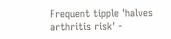Frequent tipple 'halves arthritis risk' -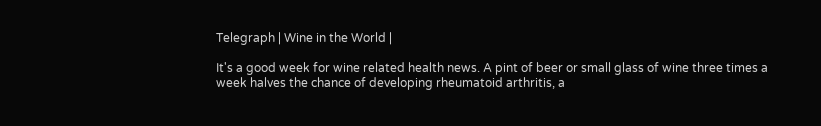Telegraph | Wine in the World |

It's a good week for wine related health news. A pint of beer or small glass of wine three times a week halves the chance of developing rheumatoid arthritis, a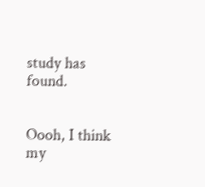study has found.


Oooh, I think my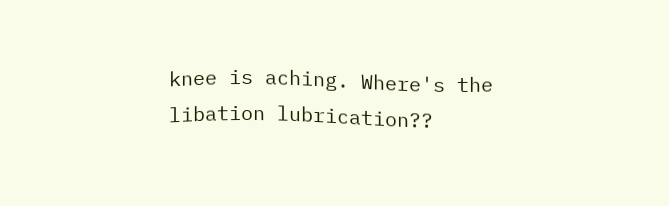knee is aching. Where's the libation lubrication??